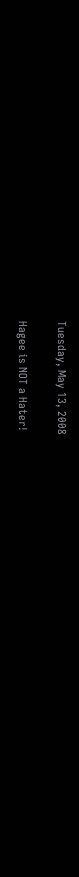Tuesday, May 13, 2008

Hagee is NOT a Hater!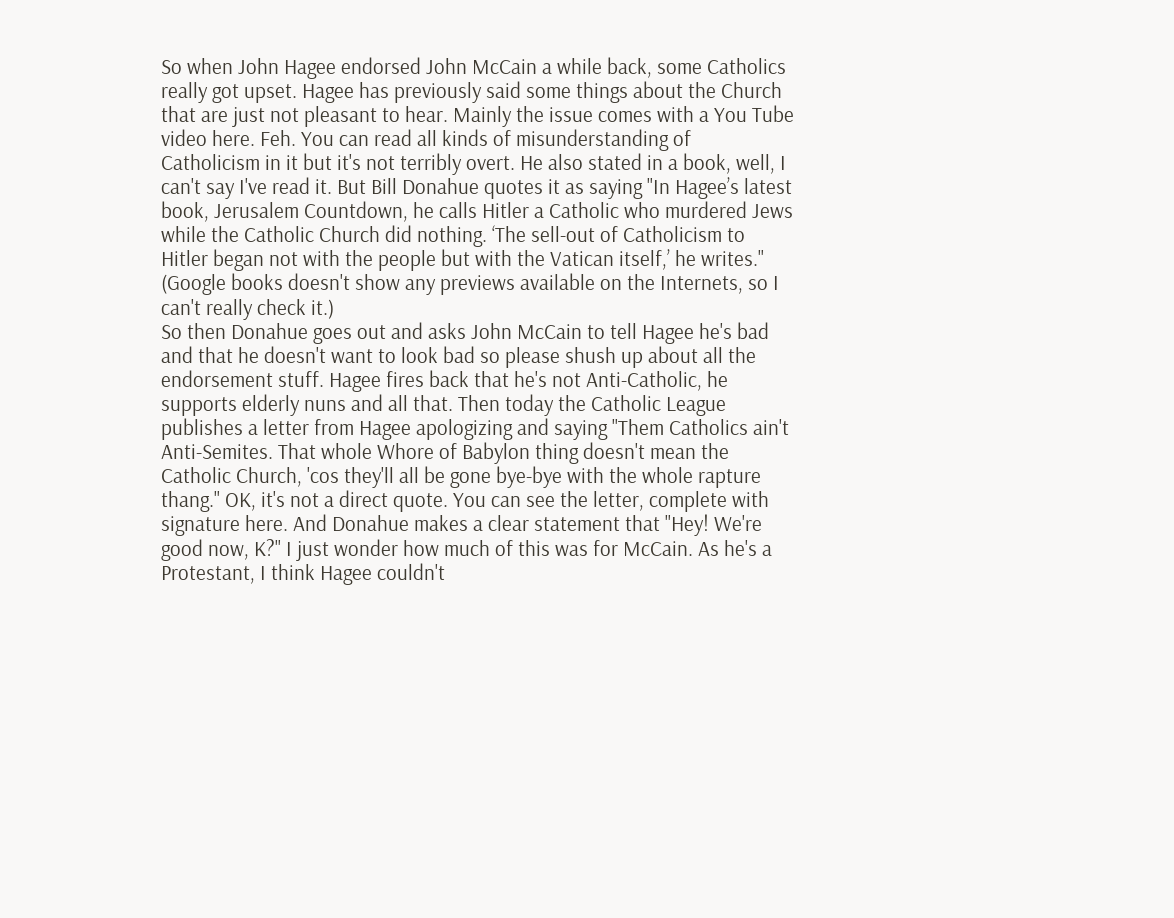So when John Hagee endorsed John McCain a while back, some Catholics really got upset. Hagee has previously said some things about the Church that are just not pleasant to hear. Mainly the issue comes with a You Tube video here. Feh. You can read all kinds of misunderstanding of Catholicism in it but it's not terribly overt. He also stated in a book, well, I can't say I've read it. But Bill Donahue quotes it as saying "In Hagee’s latest book, Jerusalem Countdown, he calls Hitler a Catholic who murdered Jews while the Catholic Church did nothing. ‘The sell-out of Catholicism to Hitler began not with the people but with the Vatican itself,’ he writes." (Google books doesn't show any previews available on the Internets, so I can't really check it.)
So then Donahue goes out and asks John McCain to tell Hagee he's bad and that he doesn't want to look bad so please shush up about all the endorsement stuff. Hagee fires back that he's not Anti-Catholic, he supports elderly nuns and all that. Then today the Catholic League publishes a letter from Hagee apologizing and saying "Them Catholics ain't Anti-Semites. That whole Whore of Babylon thing doesn't mean the Catholic Church, 'cos they'll all be gone bye-bye with the whole rapture thang." OK, it's not a direct quote. You can see the letter, complete with signature here. And Donahue makes a clear statement that "Hey! We're good now, K?" I just wonder how much of this was for McCain. As he's a Protestant, I think Hagee couldn't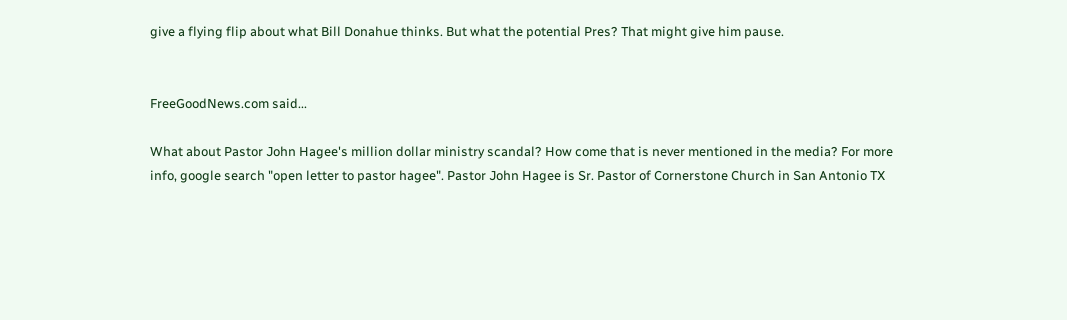give a flying flip about what Bill Donahue thinks. But what the potential Pres? That might give him pause.


FreeGoodNews.com said...

What about Pastor John Hagee's million dollar ministry scandal? How come that is never mentioned in the media? For more info, google search "open letter to pastor hagee". Pastor John Hagee is Sr. Pastor of Cornerstone Church in San Antonio TX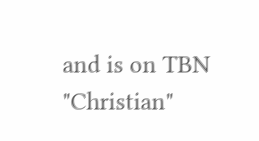and is on TBN "Christian"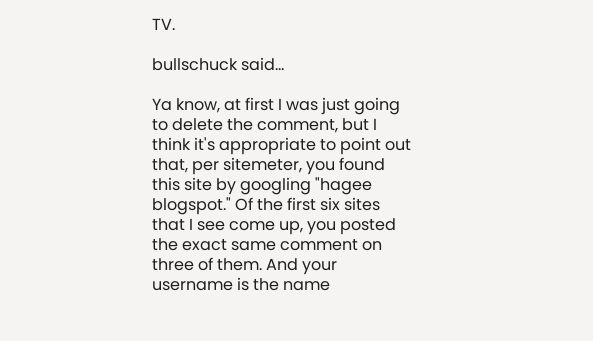TV.

bullschuck said...

Ya know, at first I was just going to delete the comment, but I think it's appropriate to point out that, per sitemeter, you found this site by googling "hagee blogspot." Of the first six sites that I see come up, you posted the exact same comment on three of them. And your username is the name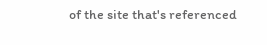of the site that's referenced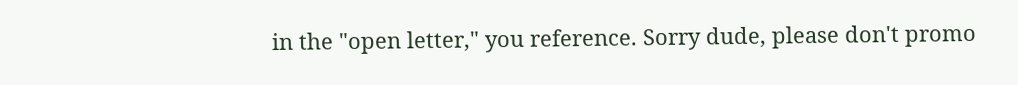in the "open letter," you reference. Sorry dude, please don't promo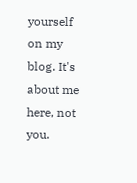yourself on my blog. It's about me here, not you.